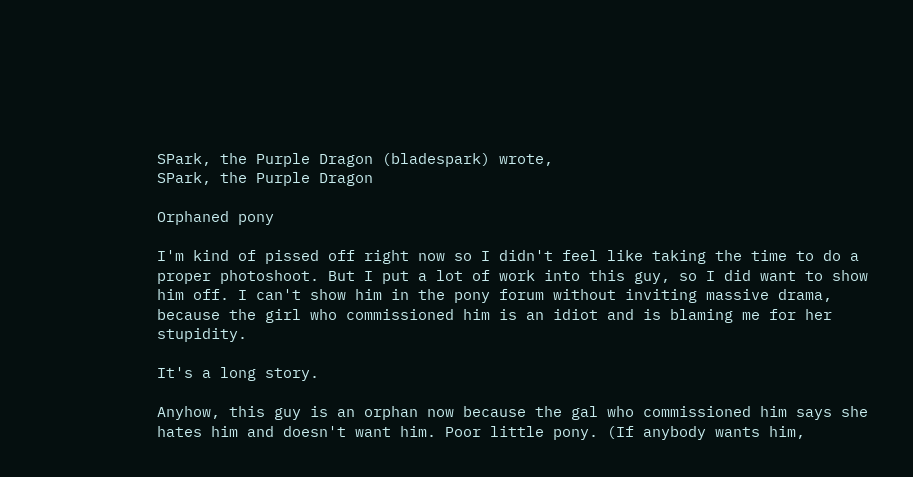SPark, the Purple Dragon (bladespark) wrote,
SPark, the Purple Dragon

Orphaned pony

I'm kind of pissed off right now so I didn't feel like taking the time to do a proper photoshoot. But I put a lot of work into this guy, so I did want to show him off. I can't show him in the pony forum without inviting massive drama, because the girl who commissioned him is an idiot and is blaming me for her stupidity.

It's a long story.

Anyhow, this guy is an orphan now because the gal who commissioned him says she hates him and doesn't want him. Poor little pony. (If anybody wants him,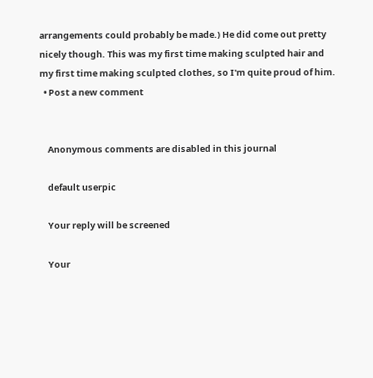arrangements could probably be made.) He did come out pretty nicely though. This was my first time making sculpted hair and my first time making sculpted clothes, so I'm quite proud of him.
  • Post a new comment


    Anonymous comments are disabled in this journal

    default userpic

    Your reply will be screened

    Your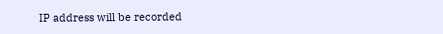IP address will be recorded